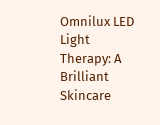Omnilux LED Light Therapy: A Brilliant Skincare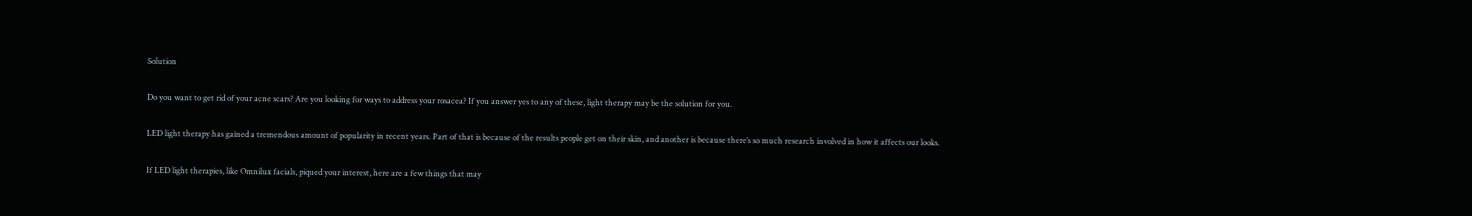Solution

Do you want to get rid of your acne scars? Are you looking for ways to address your rosacea? If you answer yes to any of these, light therapy may be the solution for you.

LED light therapy has gained a tremendous amount of popularity in recent years. Part of that is because of the results people get on their skin, and another is because there’s so much research involved in how it affects our looks.

If LED light therapies, like Omnilux facials, piqued your interest, here are a few things that may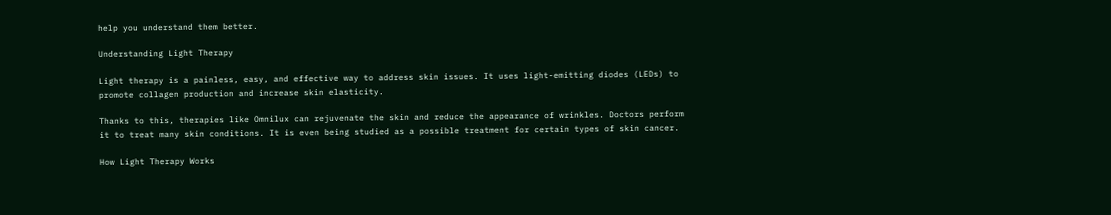help you understand them better.

Understanding Light Therapy

Light therapy is a painless, easy, and effective way to address skin issues. It uses light-emitting diodes (LEDs) to promote collagen production and increase skin elasticity.

Thanks to this, therapies like Omnilux can rejuvenate the skin and reduce the appearance of wrinkles. Doctors perform it to treat many skin conditions. It is even being studied as a possible treatment for certain types of skin cancer.

How Light Therapy Works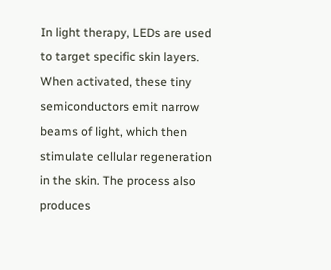In light therapy, LEDs are used to target specific skin layers. When activated, these tiny semiconductors emit narrow beams of light, which then stimulate cellular regeneration in the skin. The process also produces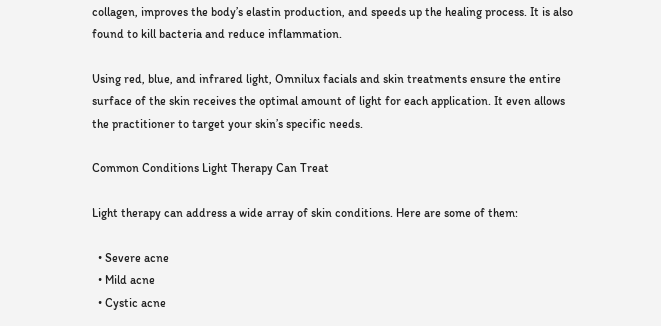collagen, improves the body’s elastin production, and speeds up the healing process. It is also found to kill bacteria and reduce inflammation.

Using red, blue, and infrared light, Omnilux facials and skin treatments ensure the entire surface of the skin receives the optimal amount of light for each application. It even allows the practitioner to target your skin’s specific needs.

Common Conditions Light Therapy Can Treat

Light therapy can address a wide array of skin conditions. Here are some of them:

  • Severe acne
  • Mild acne
  • Cystic acne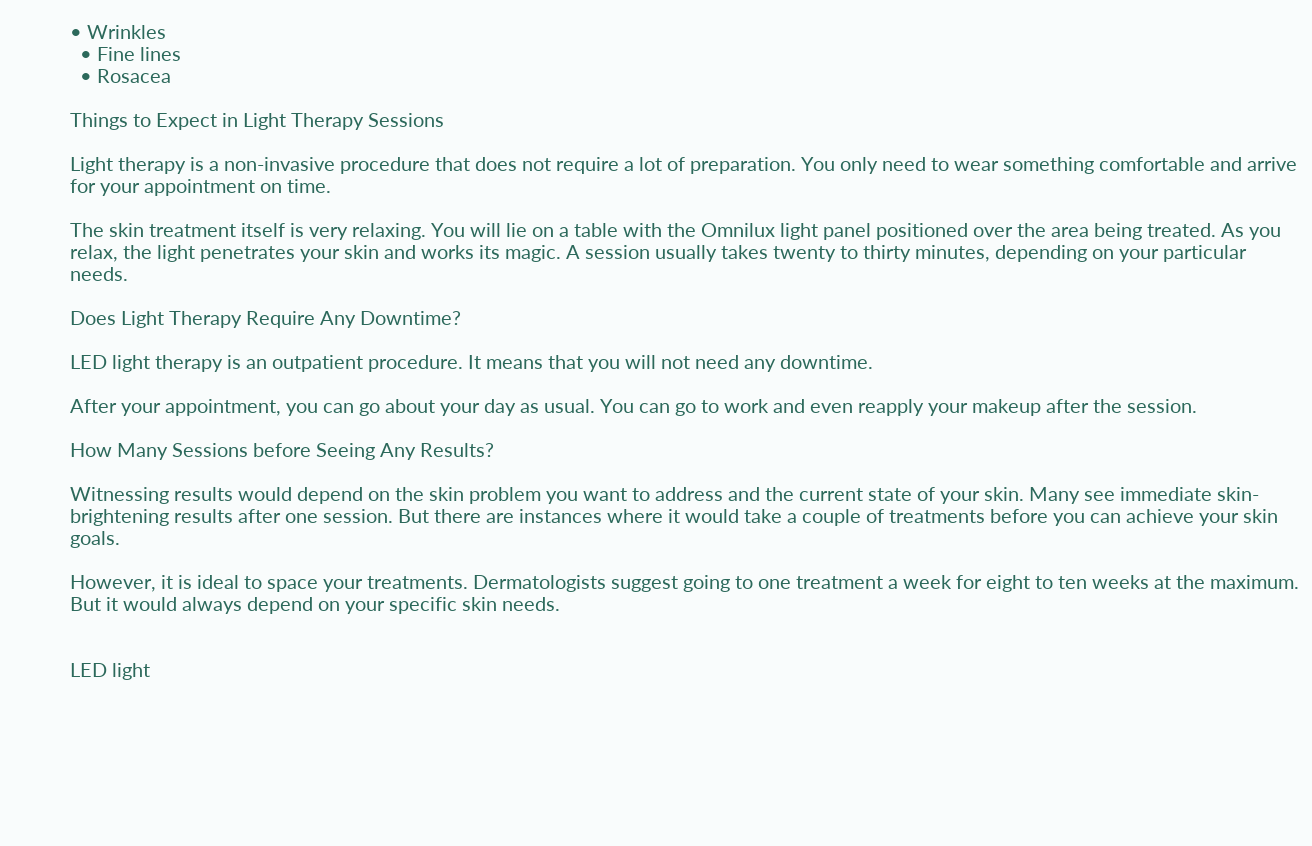• Wrinkles
  • Fine lines
  • Rosacea

Things to Expect in Light Therapy Sessions

Light therapy is a non-invasive procedure that does not require a lot of preparation. You only need to wear something comfortable and arrive for your appointment on time.

The skin treatment itself is very relaxing. You will lie on a table with the Omnilux light panel positioned over the area being treated. As you relax, the light penetrates your skin and works its magic. A session usually takes twenty to thirty minutes, depending on your particular needs.

Does Light Therapy Require Any Downtime?

LED light therapy is an outpatient procedure. It means that you will not need any downtime.

After your appointment, you can go about your day as usual. You can go to work and even reapply your makeup after the session.

How Many Sessions before Seeing Any Results?

Witnessing results would depend on the skin problem you want to address and the current state of your skin. Many see immediate skin-brightening results after one session. But there are instances where it would take a couple of treatments before you can achieve your skin goals.

However, it is ideal to space your treatments. Dermatologists suggest going to one treatment a week for eight to ten weeks at the maximum. But it would always depend on your specific skin needs.


LED light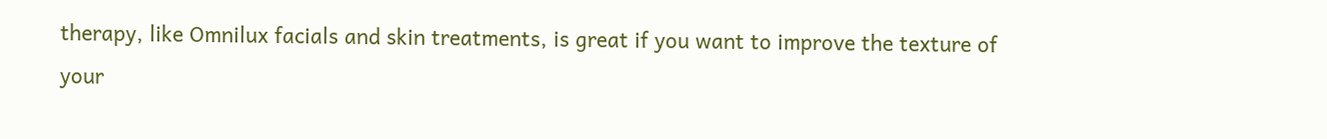therapy, like Omnilux facials and skin treatments, is great if you want to improve the texture of your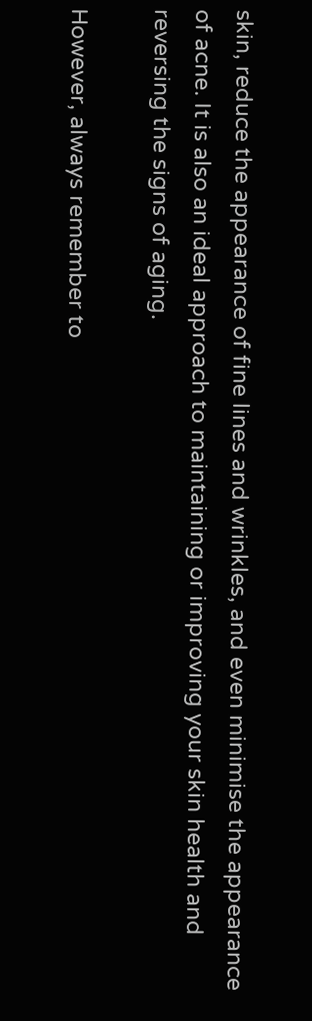skin, reduce the appearance of fine lines and wrinkles, and even minimise the appearance of acne. It is also an ideal approach to maintaining or improving your skin health and reversing the signs of aging.

However, always remember to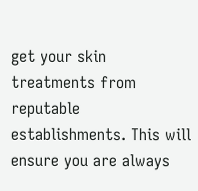get your skin treatments from reputable establishments. This will ensure you are always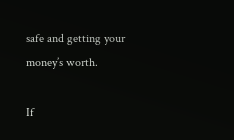safe and getting your money’s worth.

If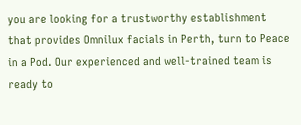you are looking for a trustworthy establishment that provides Omnilux facials in Perth, turn to Peace in a Pod. Our experienced and well-trained team is ready to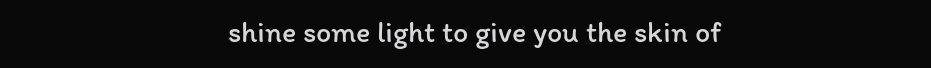shine some light to give you the skin of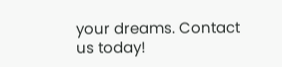your dreams. Contact us today!